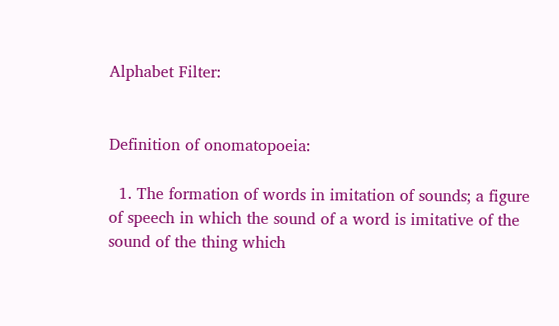Alphabet Filter:


Definition of onomatopoeia:

  1. The formation of words in imitation of sounds; a figure of speech in which the sound of a word is imitative of the sound of the thing which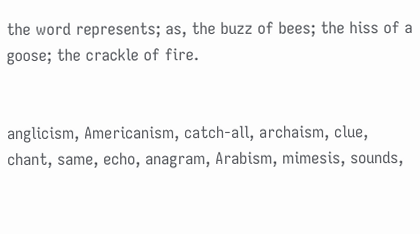the word represents; as, the buzz of bees; the hiss of a goose; the crackle of fire.


anglicism, Americanism, catch-all, archaism, clue, chant, same, echo, anagram, Arabism, mimesis, sounds,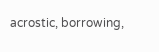acrostic, borrowing,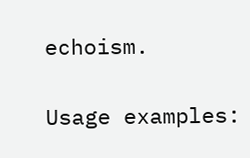echoism.

Usage examples: